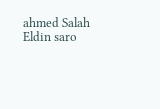ahmed Salah Eldin saro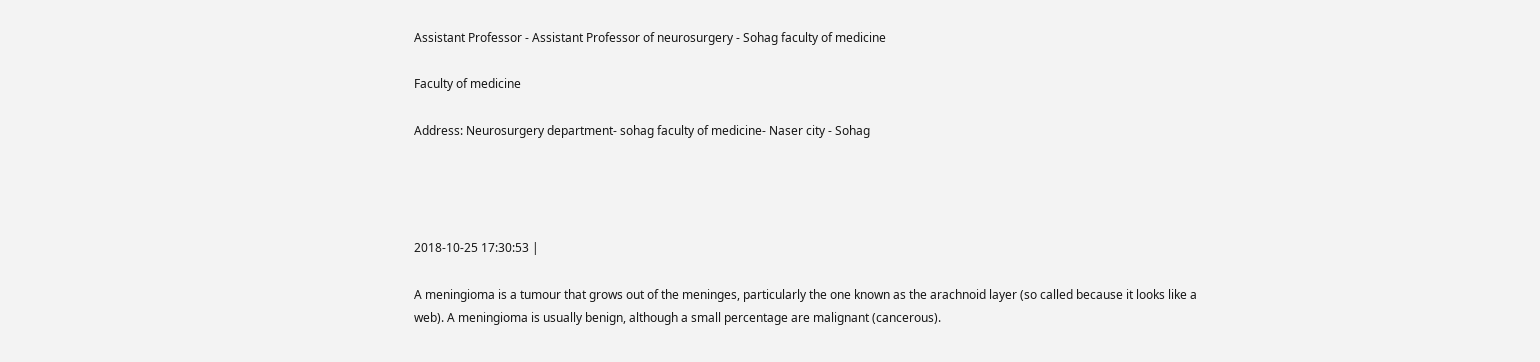Assistant Professor - Assistant Professor of neurosurgery - Sohag faculty of medicine

Faculty of medicine

Address: Neurosurgery department- sohag faculty of medicine- Naser city - Sohag




2018-10-25 17:30:53 |

A meningioma is a tumour that grows out of the meninges, particularly the one known as the arachnoid layer (so called because it looks like a web). A meningioma is usually benign, although a small percentage are malignant (cancerous).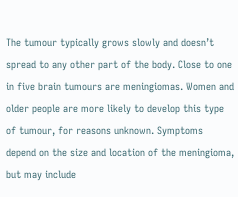The tumour typically grows slowly and doesn’t spread to any other part of the body. Close to one in five brain tumours are meningiomas. Women and older people are more likely to develop this type of tumour, for reasons unknown. Symptoms depend on the size and location of the meningioma, but may include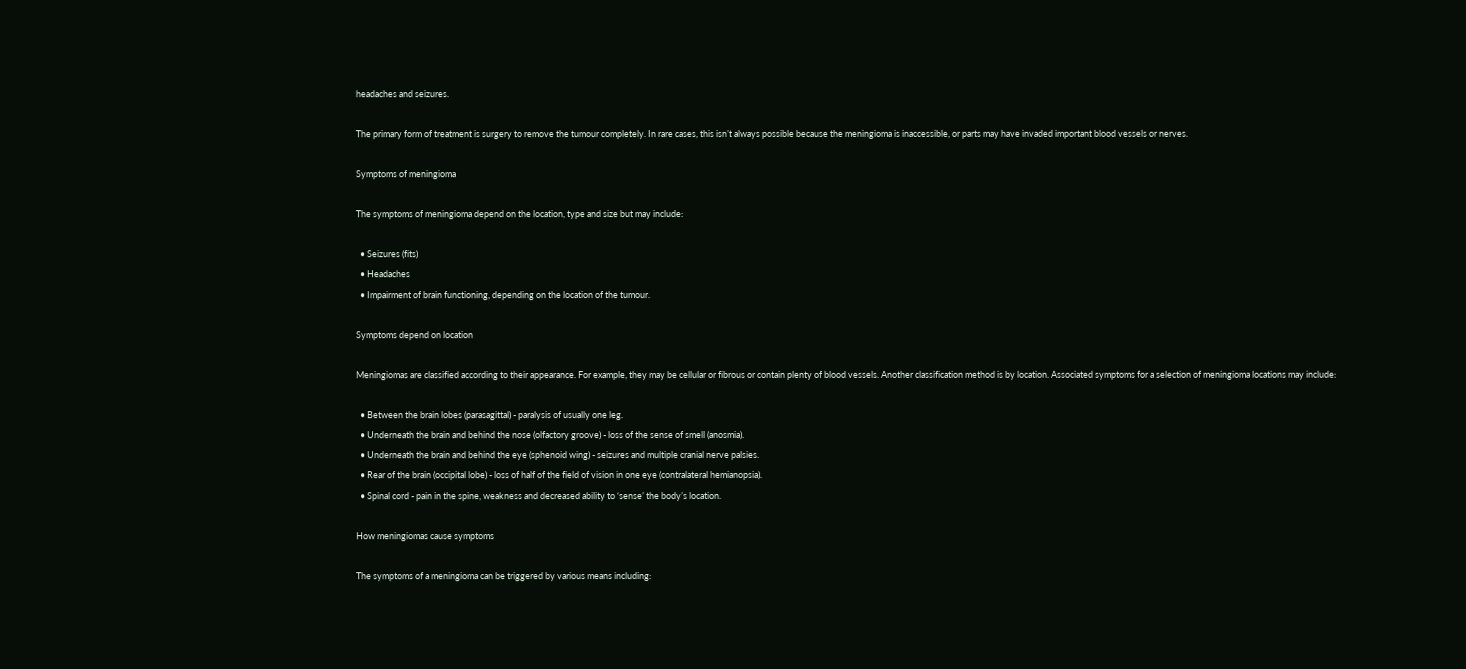headaches and seizures.

The primary form of treatment is surgery to remove the tumour completely. In rare cases, this isn’t always possible because the meningioma is inaccessible, or parts may have invaded important blood vessels or nerves.

Symptoms of meningioma

The symptoms of meningioma depend on the location, type and size but may include:

  • Seizures (fits)
  • Headaches
  • Impairment of brain functioning, depending on the location of the tumour.

Symptoms depend on location

Meningiomas are classified according to their appearance. For example, they may be cellular or fibrous or contain plenty of blood vessels. Another classification method is by location. Associated symptoms for a selection of meningioma locations may include:

  • Between the brain lobes (parasagittal) - paralysis of usually one leg.
  • Underneath the brain and behind the nose (olfactory groove) - loss of the sense of smell (anosmia).
  • Underneath the brain and behind the eye (sphenoid wing) - seizures and multiple cranial nerve palsies.
  • Rear of the brain (occipital lobe) - loss of half of the field of vision in one eye (contralateral hemianopsia).
  • Spinal cord - pain in the spine, weakness and decreased ability to ‘sense’ the body’s location.

How meningiomas cause symptoms

The symptoms of a meningioma can be triggered by various means including: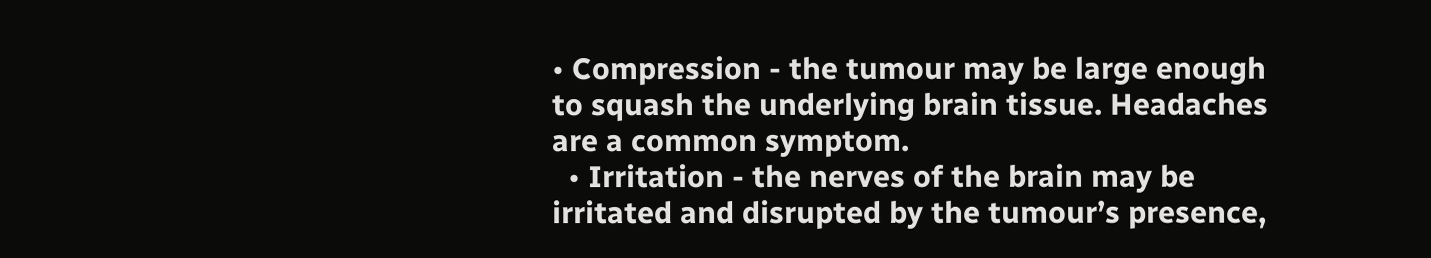• Compression - the tumour may be large enough to squash the underlying brain tissue. Headaches are a common symptom.
  • Irritation - the nerves of the brain may be irritated and disrupted by the tumour’s presence,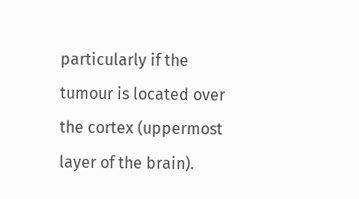particularly if the tumour is located over the cortex (uppermost layer of the brain).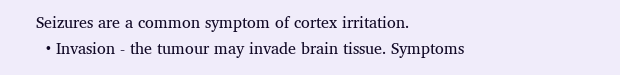Seizures are a common symptom of cortex irritation.
  • Invasion - the tumour may invade brain tissue. Symptoms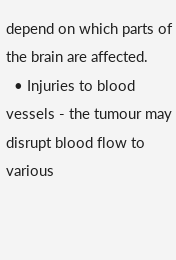depend on which parts of the brain are affected.
  • Injuries to blood vessels - the tumour may disrupt blood flow to various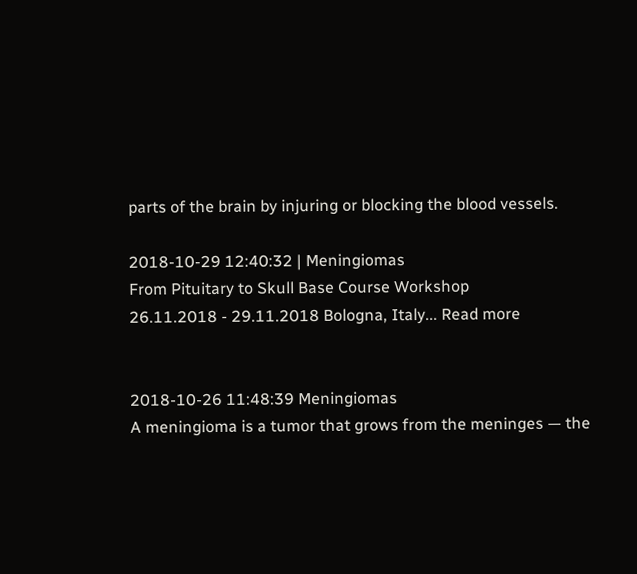parts of the brain by injuring or blocking the blood vessels.

2018-10-29 12:40:32 | Meningiomas
From Pituitary to Skull Base Course Workshop
26.11.2018 - 29.11.2018 Bologna, Italy... Read more


2018-10-26 11:48:39 Meningiomas
A meningioma is a tumor that grows from the meninges — the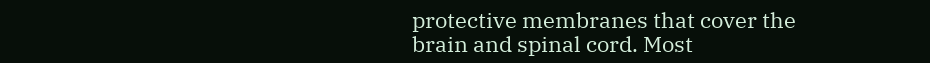protective membranes that cover the brain and spinal cord. Most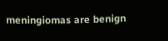meningiomas are benign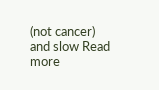(not cancer) and slow Read more